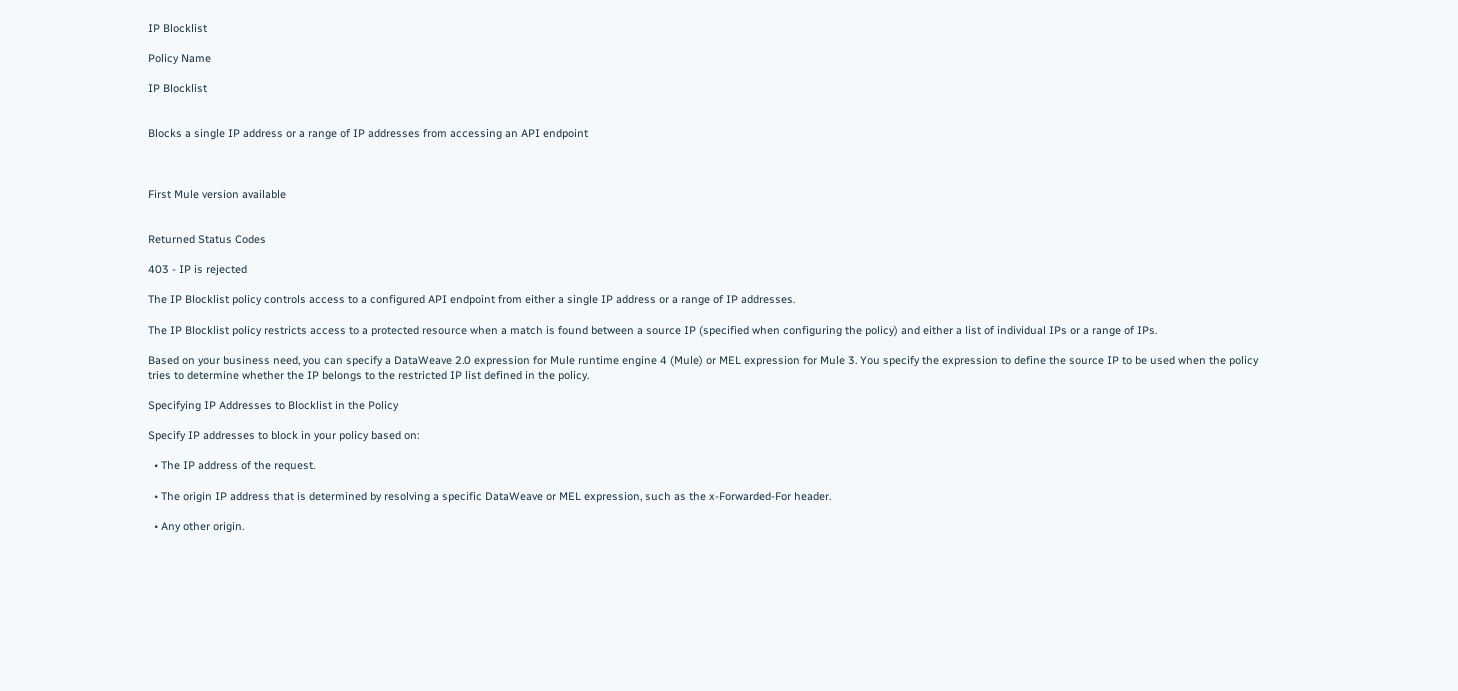IP Blocklist

Policy Name

IP Blocklist


Blocks a single IP address or a range of IP addresses from accessing an API endpoint



First Mule version available


Returned Status Codes

403 - IP is rejected

The IP Blocklist policy controls access to a configured API endpoint from either a single IP address or a range of IP addresses.

The IP Blocklist policy restricts access to a protected resource when a match is found between a source IP (specified when configuring the policy) and either a list of individual IPs or a range of IPs.

Based on your business need, you can specify a DataWeave 2.0 expression for Mule runtime engine 4 (Mule) or MEL expression for Mule 3. You specify the expression to define the source IP to be used when the policy tries to determine whether the IP belongs to the restricted IP list defined in the policy.

Specifying IP Addresses to Blocklist in the Policy

Specify IP addresses to block in your policy based on:

  • The IP address of the request.

  • The origin IP address that is determined by resolving a specific DataWeave or MEL expression, such as the x-Forwarded-For header.

  • Any other origin.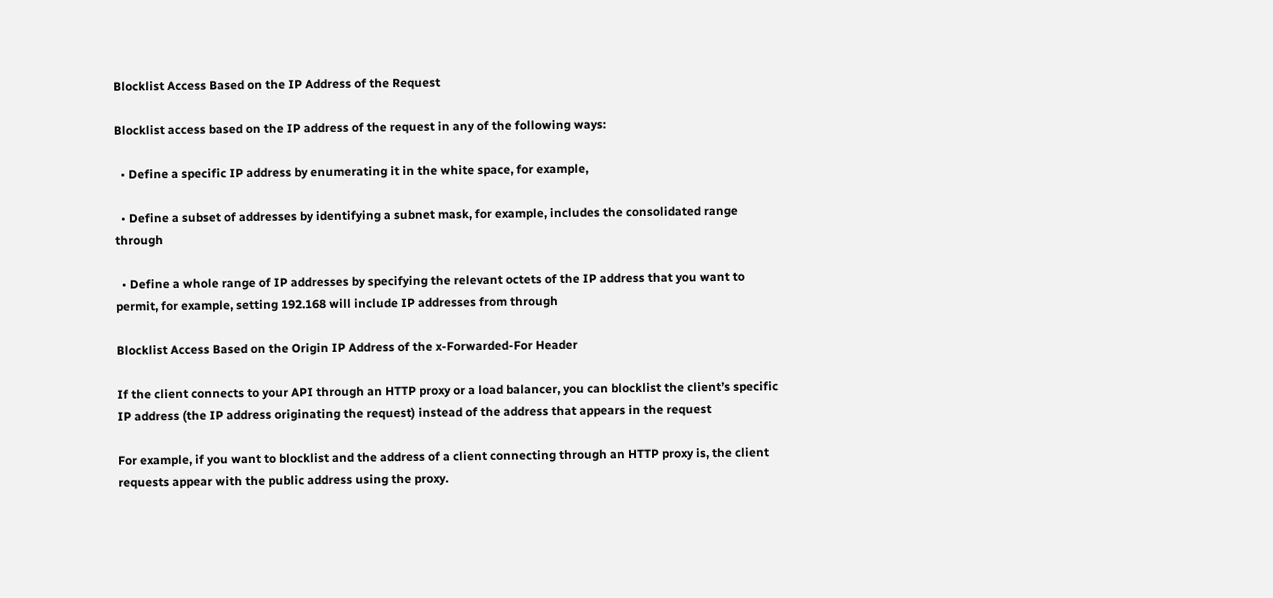Blocklist Access Based on the IP Address of the Request

Blocklist access based on the IP address of the request in any of the following ways:

  • Define a specific IP address by enumerating it in the white space, for example,

  • Define a subset of addresses by identifying a subnet mask, for example, includes the consolidated range through

  • Define a whole range of IP addresses by specifying the relevant octets of the IP address that you want to permit, for example, setting 192.168 will include IP addresses from through

Blocklist Access Based on the Origin IP Address of the x-Forwarded-For Header

If the client connects to your API through an HTTP proxy or a load balancer, you can blocklist the client’s specific IP address (the IP address originating the request) instead of the address that appears in the request

For example, if you want to blocklist and the address of a client connecting through an HTTP proxy is, the client requests appear with the public address using the proxy.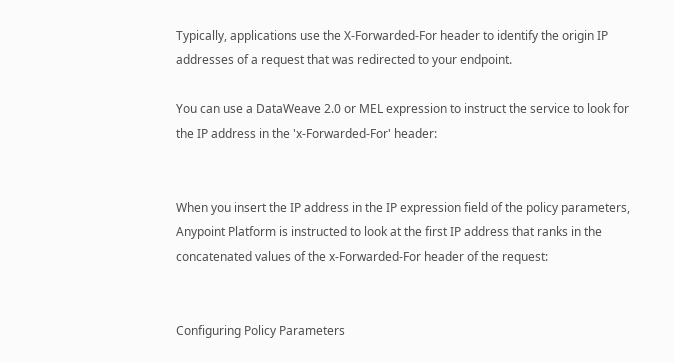Typically, applications use the X-Forwarded-For header to identify the origin IP addresses of a request that was redirected to your endpoint.

You can use a DataWeave 2.0 or MEL expression to instruct the service to look for the IP address in the 'x-Forwarded-For' header:


When you insert the IP address in the IP expression field of the policy parameters, Anypoint Platform is instructed to look at the first IP address that ranks in the concatenated values of the x-Forwarded-For header of the request:


Configuring Policy Parameters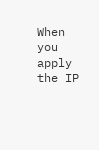When you apply the IP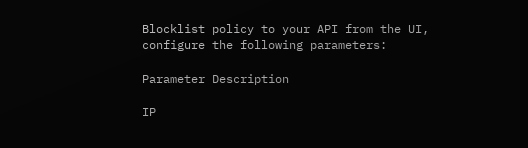Blocklist policy to your API from the UI, configure the following parameters:

Parameter Description

IP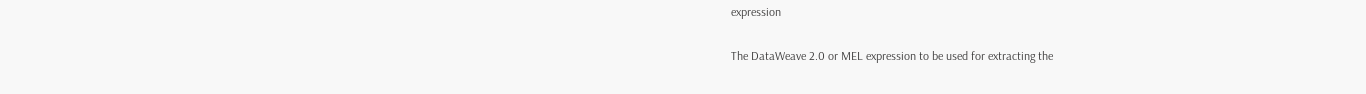expression

The DataWeave 2.0 or MEL expression to be used for extracting the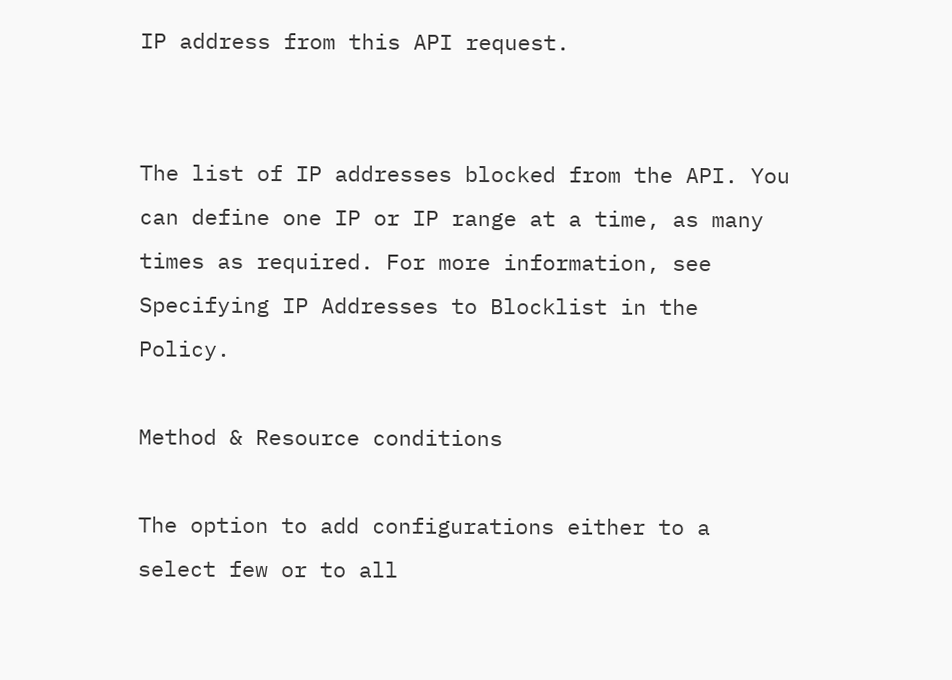IP address from this API request.


The list of IP addresses blocked from the API. You can define one IP or IP range at a time, as many times as required. For more information, see Specifying IP Addresses to Blocklist in the Policy.

Method & Resource conditions

The option to add configurations either to a select few or to all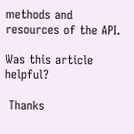methods and resources of the API.

Was this article helpful?

 Thanks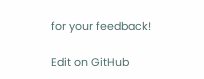for your feedback!

Edit on GitHub